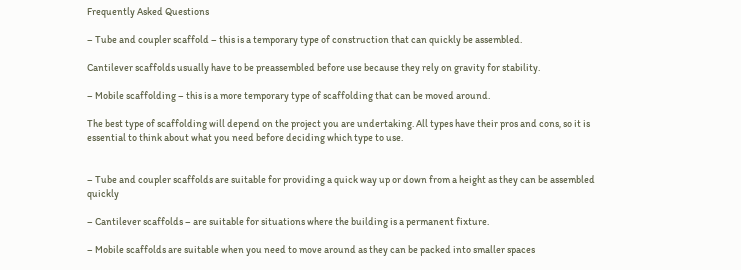Frequently Asked Questions

– Tube and coupler scaffold – this is a temporary type of construction that can quickly be assembled.

Cantilever scaffolds usually have to be preassembled before use because they rely on gravity for stability.

– Mobile scaffolding – this is a more temporary type of scaffolding that can be moved around.

The best type of scaffolding will depend on the project you are undertaking. All types have their pros and cons, so it is essential to think about what you need before deciding which type to use.


– Tube and coupler scaffolds are suitable for providing a quick way up or down from a height as they can be assembled quickly

– Cantilever scaffolds – are suitable for situations where the building is a permanent fixture.

– Mobile scaffolds are suitable when you need to move around as they can be packed into smaller spaces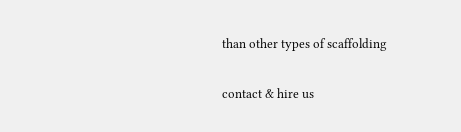than other types of scaffolding

contact & hire us